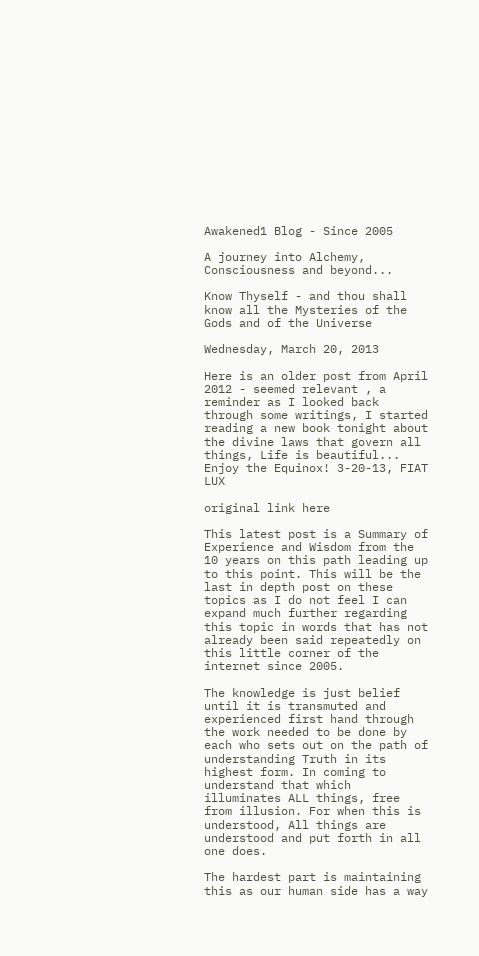Awakened1 Blog - Since 2005

A journey into Alchemy, Consciousness and beyond...

Know Thyself - and thou shall know all the Mysteries of the Gods and of the Universe

Wednesday, March 20, 2013

Here is an older post from April 2012 - seemed relevant , a reminder as I looked back through some writings, I started reading a new book tonight about the divine laws that govern all things, Life is beautiful...
Enjoy the Equinox! 3-20-13, FIAT LUX

original link here

This latest post is a Summary of Experience and Wisdom from the 10 years on this path leading up to this point. This will be the last in depth post on these topics as I do not feel I can expand much further regarding this topic in words that has not already been said repeatedly on this little corner of the internet since 2005.

The knowledge is just belief until it is transmuted and experienced first hand through the work needed to be done by each who sets out on the path of understanding Truth in its highest form. In coming to understand that which illuminates ALL things, free from illusion. For when this is understood, All things are understood and put forth in all one does.

The hardest part is maintaining this as our human side has a way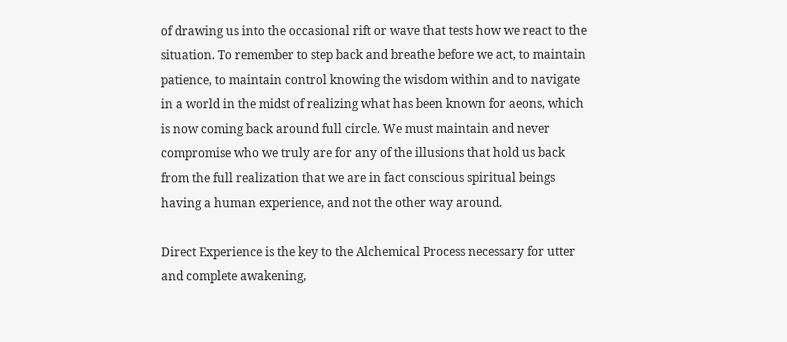of drawing us into the occasional rift or wave that tests how we react to the situation. To remember to step back and breathe before we act, to maintain patience, to maintain control knowing the wisdom within and to navigate in a world in the midst of realizing what has been known for aeons, which is now coming back around full circle. We must maintain and never compromise who we truly are for any of the illusions that hold us back from the full realization that we are in fact conscious spiritual beings having a human experience, and not the other way around.

Direct Experience is the key to the Alchemical Process necessary for utter and complete awakening,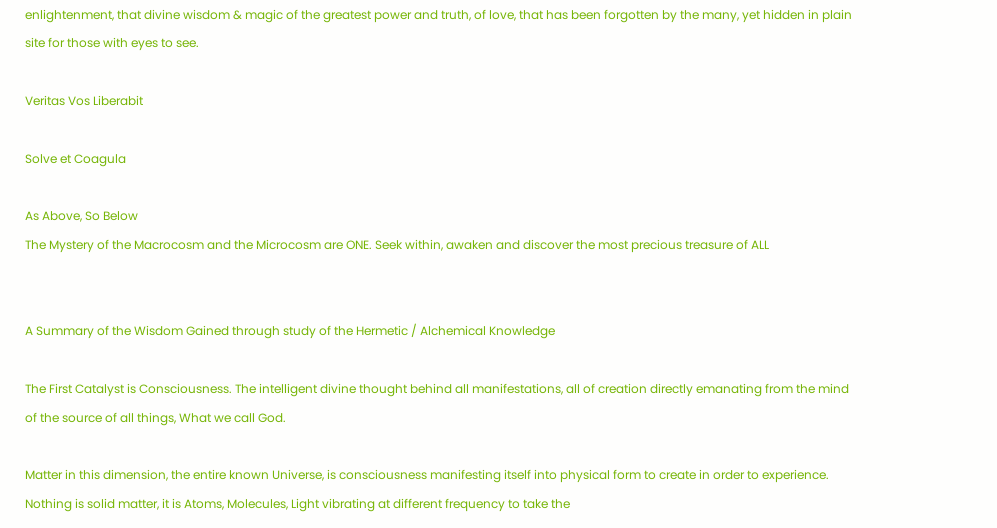enlightenment, that divine wisdom & magic of the greatest power and truth, of love, that has been forgotten by the many, yet hidden in plain site for those with eyes to see.

Veritas Vos Liberabit

Solve et Coagula

As Above, So Below
The Mystery of the Macrocosm and the Microcosm are ONE. Seek within, awaken and discover the most precious treasure of ALL


A Summary of the Wisdom Gained through study of the Hermetic / Alchemical Knowledge

The First Catalyst is Consciousness. The intelligent divine thought behind all manifestations, all of creation directly emanating from the mind of the source of all things, What we call God.

Matter in this dimension, the entire known Universe, is consciousness manifesting itself into physical form to create in order to experience. Nothing is solid matter, it is Atoms, Molecules, Light vibrating at different frequency to take the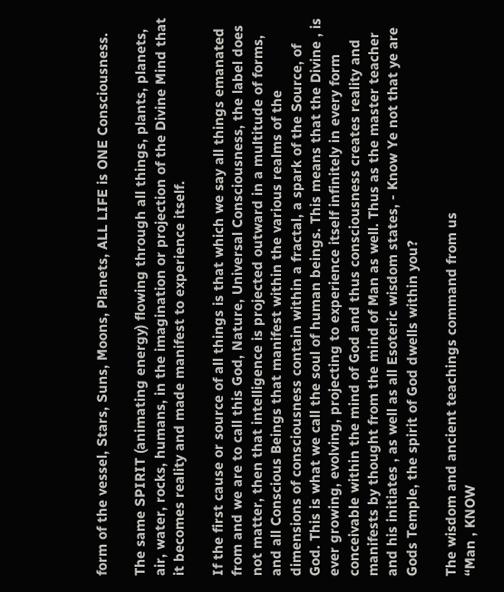form of the vessel, Stars, Suns, Moons, Planets, ALL LIFE is ONE Consciousness.

The same SPIRIT (animating energy) flowing through all things, plants, planets, air, water, rocks, humans, in the imagination or projection of the Divine Mind that it becomes reality and made manifest to experience itself.

If the first cause or source of all things is that which we say all things emanated from and we are to call this God, Nature, Universal Consciousness, the label does not matter, then that intelligence is projected outward in a multitude of forms, and all Conscious Beings that manifest within the various realms of the dimensions of consciousness contain within a fractal, a spark of the Source, of God. This is what we call the soul of human beings. This means that the Divine , is ever growing, evolving, projecting to experience itself infinitely in every form conceivable within the mind of God and thus consciousness creates reality and manifests by thought from the mind of Man as well. Thus as the master teacher and his initiates , as well as all Esoteric wisdom states, - Know Ye not that ye are Gods Temple, the spirit of God dwells within you?

The wisdom and ancient teachings command from us
“Man , KNOW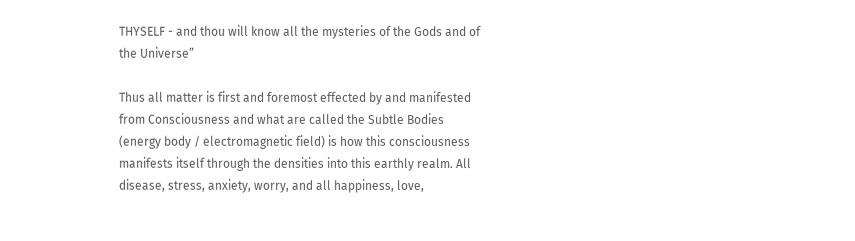THYSELF - and thou will know all the mysteries of the Gods and of the Universe”

Thus all matter is first and foremost effected by and manifested from Consciousness and what are called the Subtle Bodies (energy body / electromagnetic field) is how this consciousness manifests itself through the densities into this earthly realm. All disease, stress, anxiety, worry, and all happiness, love,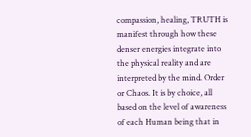compassion, healing, TRUTH is manifest through how these denser energies integrate into the physical reality and are interpreted by the mind. Order or Chaos. It is by choice, all based on the level of awareness of each Human being that in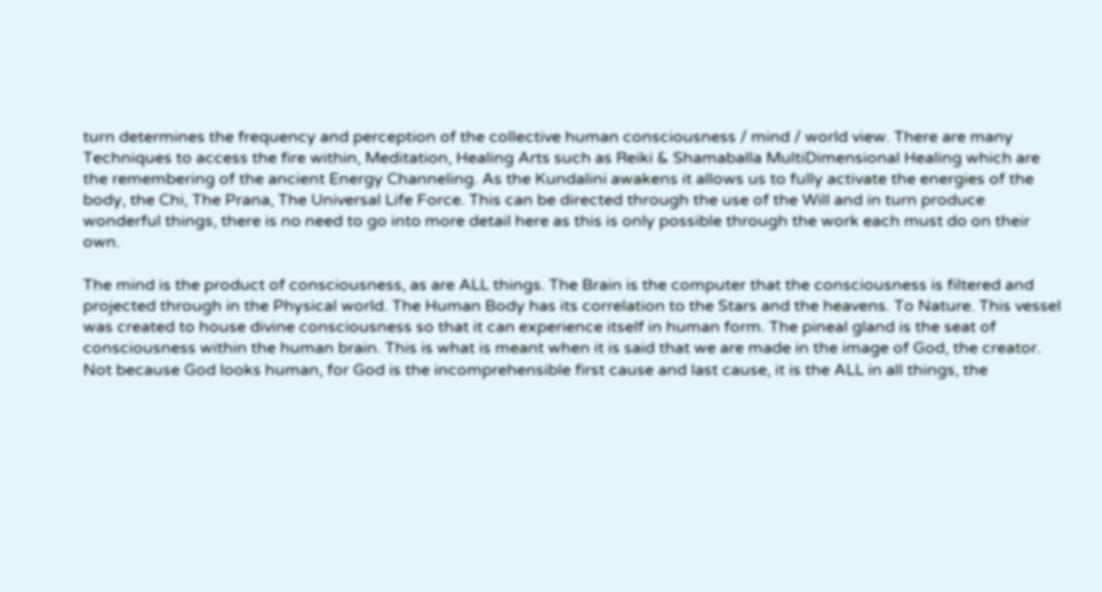turn determines the frequency and perception of the collective human consciousness / mind / world view. There are many Techniques to access the fire within, Meditation, Healing Arts such as Reiki & Shamaballa MultiDimensional Healing which are the remembering of the ancient Energy Channeling. As the Kundalini awakens it allows us to fully activate the energies of the body, the Chi, The Prana, The Universal Life Force. This can be directed through the use of the Will and in turn produce wonderful things, there is no need to go into more detail here as this is only possible through the work each must do on their own.

The mind is the product of consciousness, as are ALL things. The Brain is the computer that the consciousness is filtered and projected through in the Physical world. The Human Body has its correlation to the Stars and the heavens. To Nature. This vessel was created to house divine consciousness so that it can experience itself in human form. The pineal gland is the seat of consciousness within the human brain. This is what is meant when it is said that we are made in the image of God, the creator. Not because God looks human, for God is the incomprehensible first cause and last cause, it is the ALL in all things, the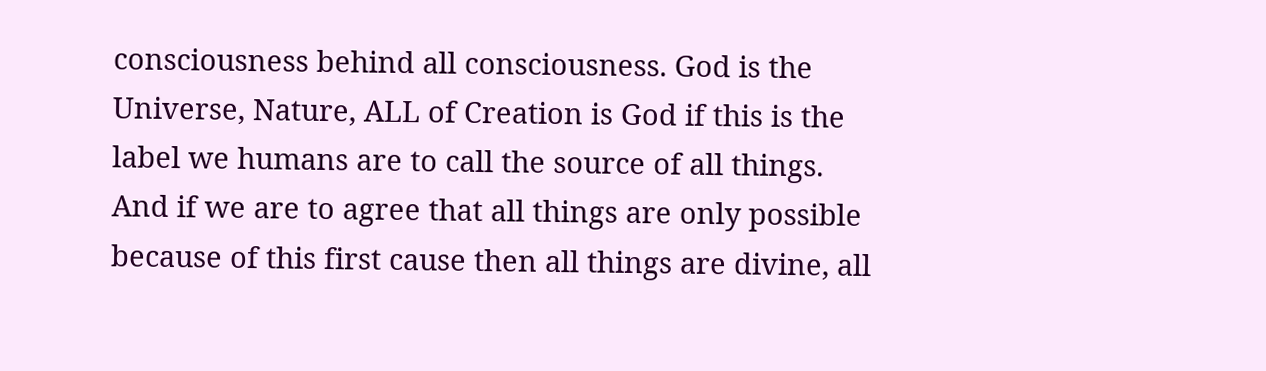consciousness behind all consciousness. God is the Universe, Nature, ALL of Creation is God if this is the label we humans are to call the source of all things. And if we are to agree that all things are only possible because of this first cause then all things are divine, all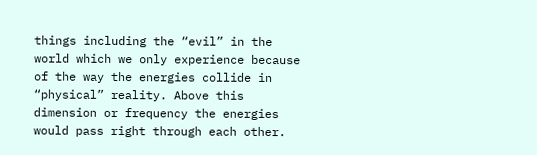things including the “evil” in the world which we only experience because of the way the energies collide in “physical” reality. Above this dimension or frequency the energies would pass right through each other.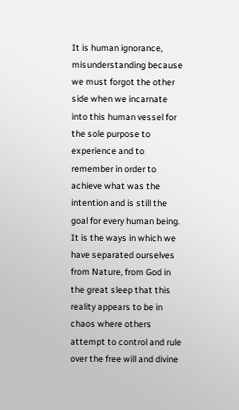It is human ignorance, misunderstanding because we must forgot the other side when we incarnate into this human vessel for the sole purpose to experience and to remember in order to achieve what was the intention and is still the goal for every human being. It is the ways in which we have separated ourselves from Nature, from God in the great sleep that this reality appears to be in chaos where others attempt to control and rule over the free will and divine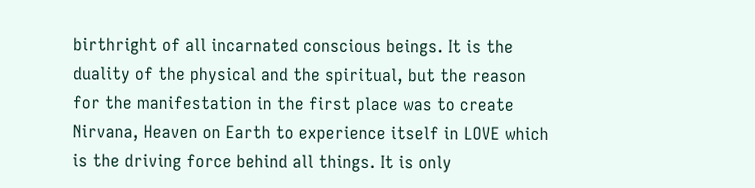birthright of all incarnated conscious beings. It is the duality of the physical and the spiritual, but the reason for the manifestation in the first place was to create Nirvana, Heaven on Earth to experience itself in LOVE which is the driving force behind all things. It is only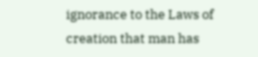ignorance to the Laws of creation that man has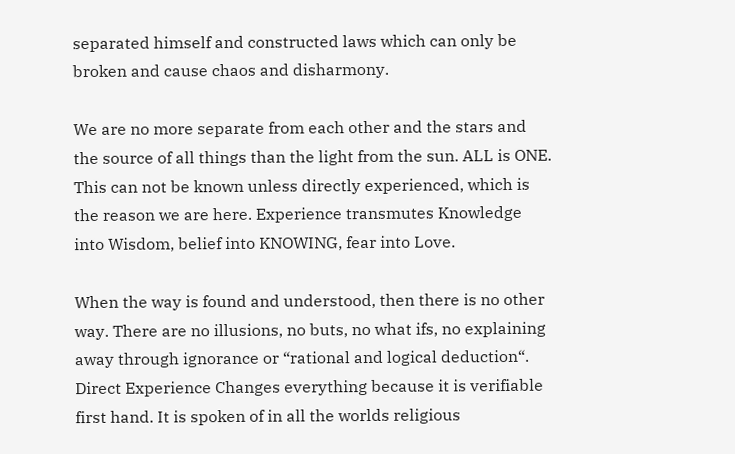separated himself and constructed laws which can only be broken and cause chaos and disharmony.

We are no more separate from each other and the stars and the source of all things than the light from the sun. ALL is ONE. This can not be known unless directly experienced, which is the reason we are here. Experience transmutes Knowledge into Wisdom, belief into KNOWING, fear into Love.

When the way is found and understood, then there is no other way. There are no illusions, no buts, no what ifs, no explaining away through ignorance or “rational and logical deduction“. Direct Experience Changes everything because it is verifiable first hand. It is spoken of in all the worlds religious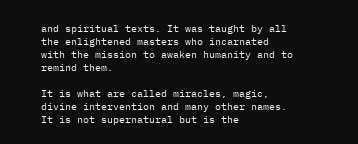and spiritual texts. It was taught by all the enlightened masters who incarnated with the mission to awaken humanity and to remind them.

It is what are called miracles, magic, divine intervention and many other names. It is not supernatural but is the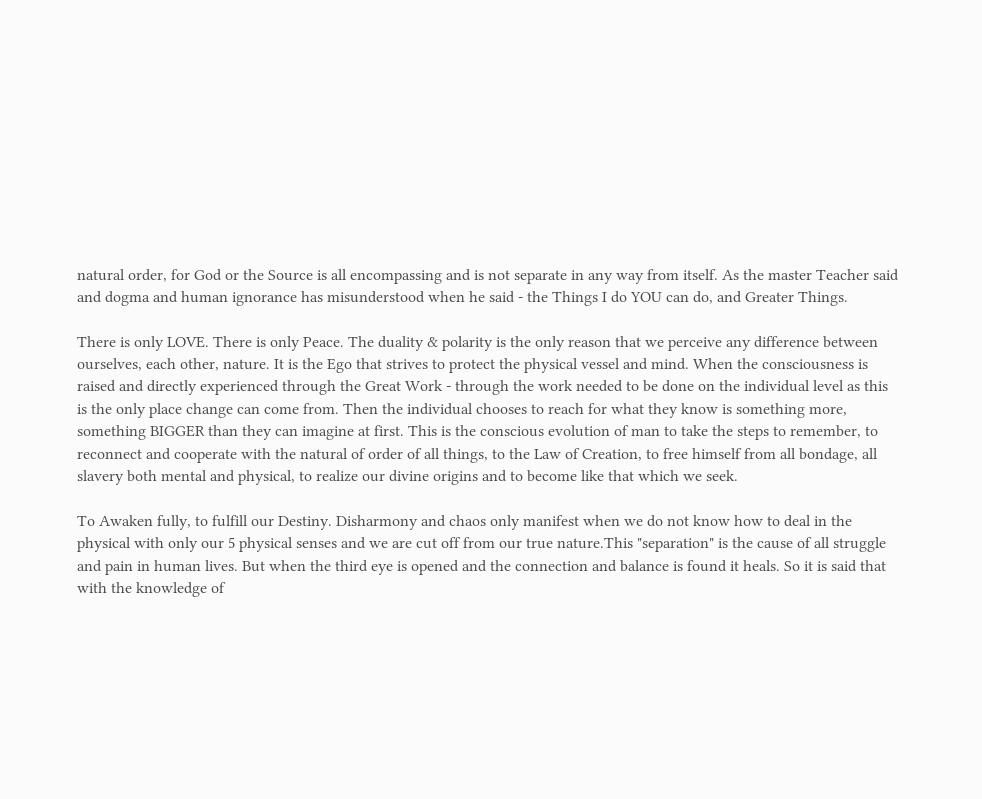natural order, for God or the Source is all encompassing and is not separate in any way from itself. As the master Teacher said and dogma and human ignorance has misunderstood when he said - the Things I do YOU can do, and Greater Things.

There is only LOVE. There is only Peace. The duality & polarity is the only reason that we perceive any difference between ourselves, each other, nature. It is the Ego that strives to protect the physical vessel and mind. When the consciousness is raised and directly experienced through the Great Work - through the work needed to be done on the individual level as this is the only place change can come from. Then the individual chooses to reach for what they know is something more, something BIGGER than they can imagine at first. This is the conscious evolution of man to take the steps to remember, to reconnect and cooperate with the natural of order of all things, to the Law of Creation, to free himself from all bondage, all slavery both mental and physical, to realize our divine origins and to become like that which we seek.

To Awaken fully, to fulfill our Destiny. Disharmony and chaos only manifest when we do not know how to deal in the physical with only our 5 physical senses and we are cut off from our true nature.This "separation" is the cause of all struggle and pain in human lives. But when the third eye is opened and the connection and balance is found it heals. So it is said that with the knowledge of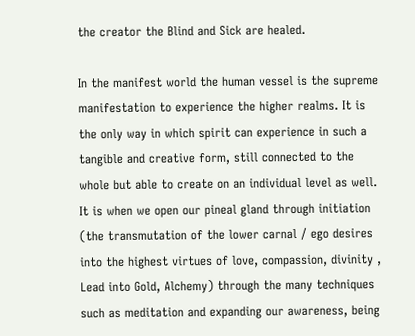the creator the Blind and Sick are healed.

In the manifest world the human vessel is the supreme manifestation to experience the higher realms. It is the only way in which spirit can experience in such a tangible and creative form, still connected to the whole but able to create on an individual level as well. It is when we open our pineal gland through initiation (the transmutation of the lower carnal / ego desires into the highest virtues of love, compassion, divinity , Lead into Gold, Alchemy) through the many techniques such as meditation and expanding our awareness, being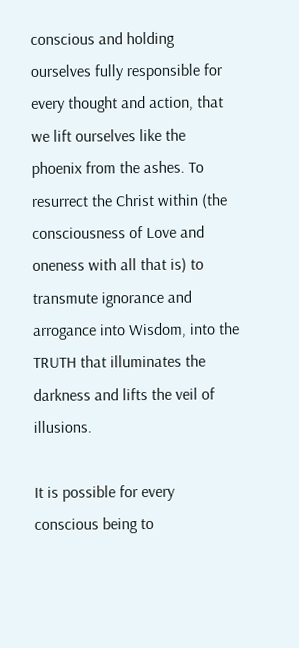conscious and holding ourselves fully responsible for every thought and action, that we lift ourselves like the phoenix from the ashes. To resurrect the Christ within (the consciousness of Love and oneness with all that is) to transmute ignorance and arrogance into Wisdom, into the TRUTH that illuminates the darkness and lifts the veil of illusions.

It is possible for every conscious being to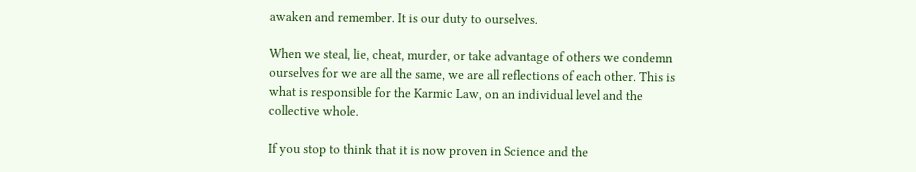awaken and remember. It is our duty to ourselves.

When we steal, lie, cheat, murder, or take advantage of others we condemn ourselves for we are all the same, we are all reflections of each other. This is what is responsible for the Karmic Law, on an individual level and the collective whole.

If you stop to think that it is now proven in Science and the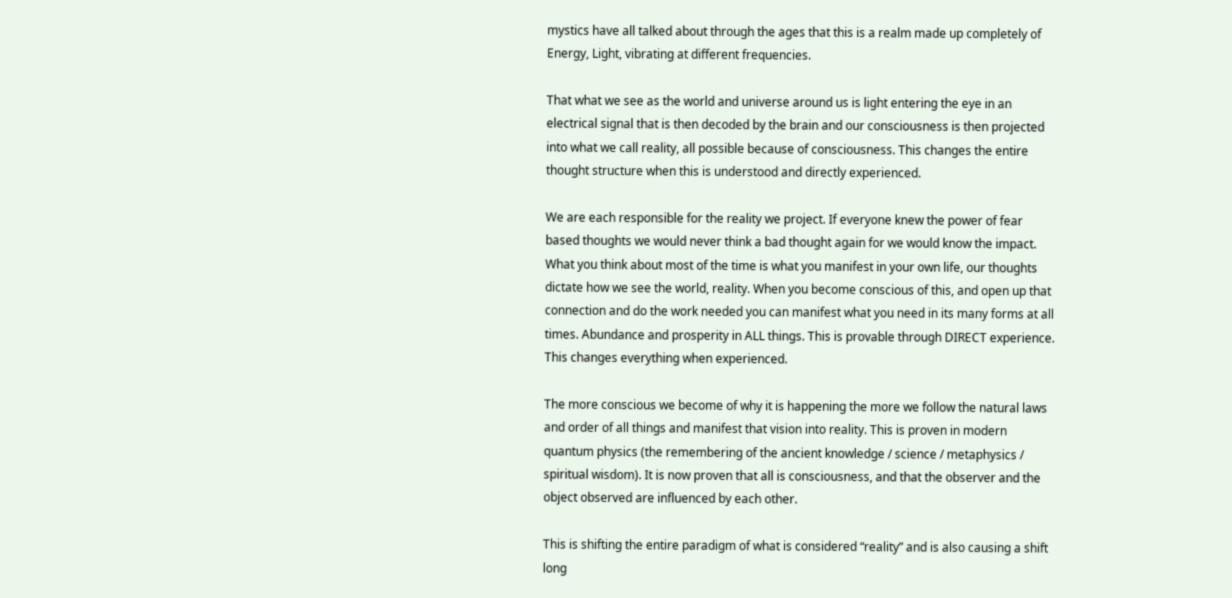mystics have all talked about through the ages that this is a realm made up completely of Energy, Light, vibrating at different frequencies.

That what we see as the world and universe around us is light entering the eye in an electrical signal that is then decoded by the brain and our consciousness is then projected into what we call reality, all possible because of consciousness. This changes the entire thought structure when this is understood and directly experienced.

We are each responsible for the reality we project. If everyone knew the power of fear based thoughts we would never think a bad thought again for we would know the impact. What you think about most of the time is what you manifest in your own life, our thoughts dictate how we see the world, reality. When you become conscious of this, and open up that connection and do the work needed you can manifest what you need in its many forms at all times. Abundance and prosperity in ALL things. This is provable through DIRECT experience. This changes everything when experienced.

The more conscious we become of why it is happening the more we follow the natural laws and order of all things and manifest that vision into reality. This is proven in modern quantum physics (the remembering of the ancient knowledge / science / metaphysics / spiritual wisdom). It is now proven that all is consciousness, and that the observer and the object observed are influenced by each other.

This is shifting the entire paradigm of what is considered “reality” and is also causing a shift long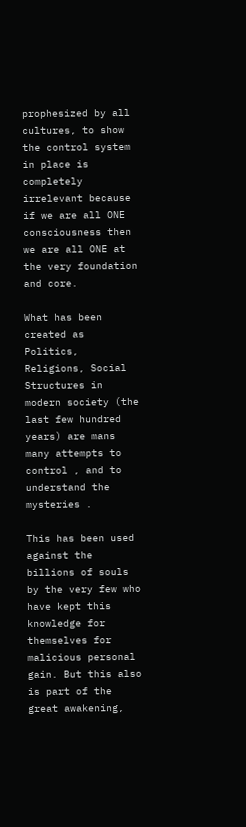prophesized by all cultures, to show the control system in place is completely irrelevant because if we are all ONE consciousness then we are all ONE at the very foundation and core.

What has been created as Politics, Religions, Social Structures in modern society (the last few hundred years) are mans many attempts to control , and to understand the mysteries .

This has been used against the billions of souls by the very few who have kept this knowledge for themselves for malicious personal gain. But this also is part of the great awakening,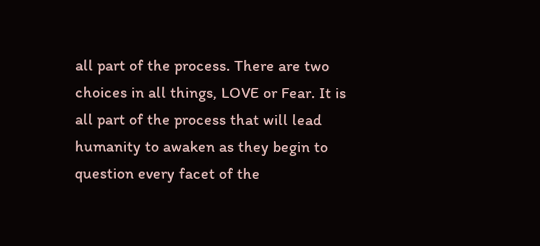all part of the process. There are two choices in all things, LOVE or Fear. It is all part of the process that will lead humanity to awaken as they begin to question every facet of the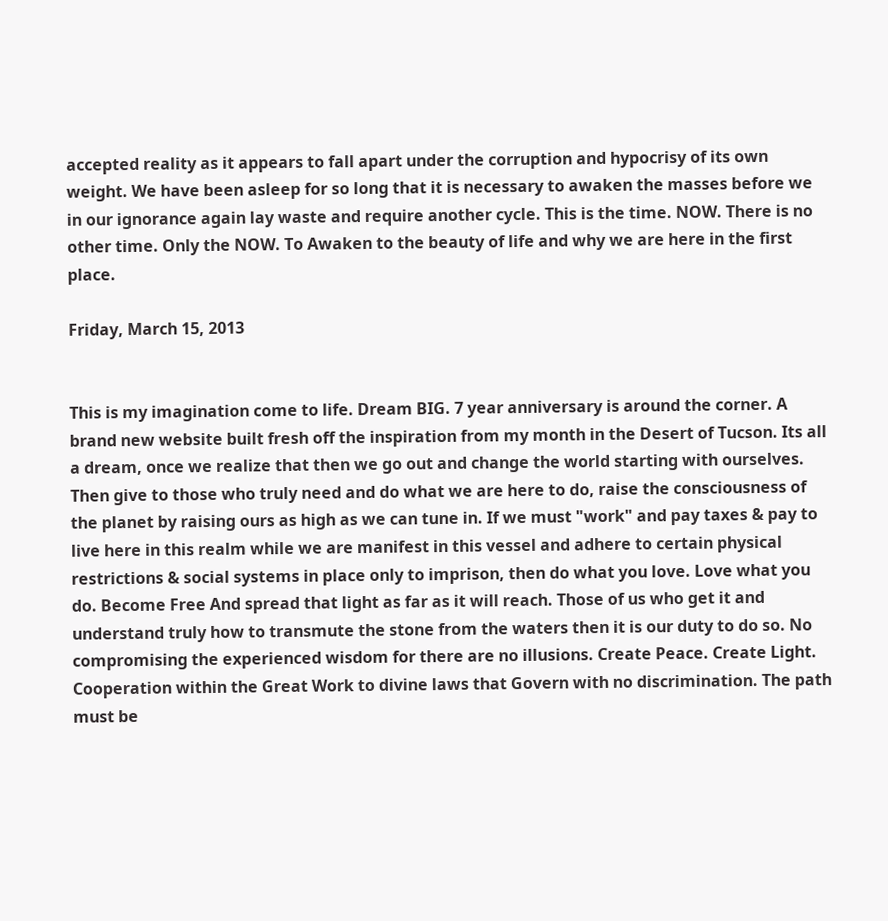accepted reality as it appears to fall apart under the corruption and hypocrisy of its own weight. We have been asleep for so long that it is necessary to awaken the masses before we in our ignorance again lay waste and require another cycle. This is the time. NOW. There is no other time. Only the NOW. To Awaken to the beauty of life and why we are here in the first place.

Friday, March 15, 2013


This is my imagination come to life. Dream BIG. 7 year anniversary is around the corner. A brand new website built fresh off the inspiration from my month in the Desert of Tucson. Its all a dream, once we realize that then we go out and change the world starting with ourselves. Then give to those who truly need and do what we are here to do, raise the consciousness of the planet by raising ours as high as we can tune in. If we must "work" and pay taxes & pay to live here in this realm while we are manifest in this vessel and adhere to certain physical restrictions & social systems in place only to imprison, then do what you love. Love what you do. Become Free And spread that light as far as it will reach. Those of us who get it and understand truly how to transmute the stone from the waters then it is our duty to do so. No compromising the experienced wisdom for there are no illusions. Create Peace. Create Light. Cooperation within the Great Work to divine laws that Govern with no discrimination. The path must be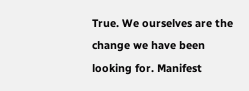True. We ourselves are the change we have been looking for. Manifest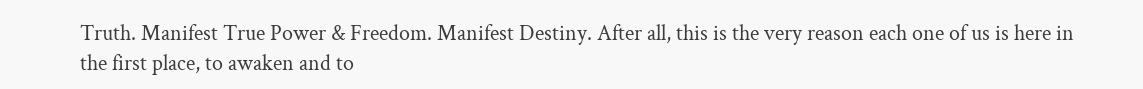Truth. Manifest True Power & Freedom. Manifest Destiny. After all, this is the very reason each one of us is here in the first place, to awaken and to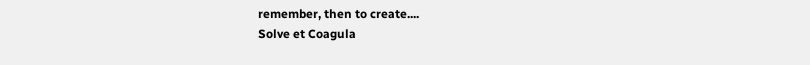remember, then to create....
Solve et Coagula